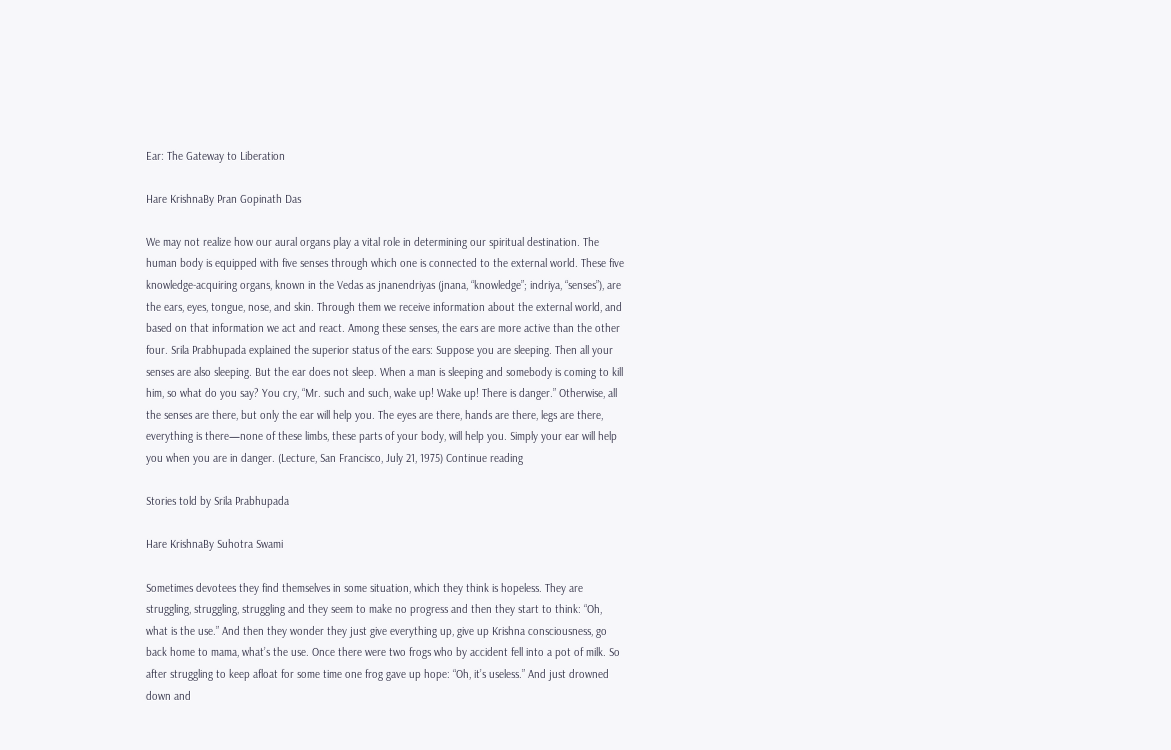Ear: The Gateway to Liberation

Hare KrishnaBy Pran Gopinath Das

We may not realize how our aural organs play a vital role in determining our spiritual destination. The human body is equipped with five senses through which one is connected to the external world. These five knowledge-acquiring organs, known in the Vedas as jnanendriyas (jnana, “knowledge”; indriya, “senses”), are the ears, eyes, tongue, nose, and skin. Through them we receive information about the external world, and based on that information we act and react. Among these senses, the ears are more active than the other four. Srila Prabhupada explained the superior status of the ears: Suppose you are sleeping. Then all your senses are also sleeping. But the ear does not sleep. When a man is sleeping and somebody is coming to kill him, so what do you say? You cry, “Mr. such and such, wake up! Wake up! There is danger.” Otherwise, all the senses are there, but only the ear will help you. The eyes are there, hands are there, legs are there, everything is there—none of these limbs, these parts of your body, will help you. Simply your ear will help you when you are in danger. (Lecture, San Francisco, July 21, 1975) Continue reading

Stories told by Srila Prabhupada

Hare KrishnaBy Suhotra Swami

Sometimes devotees they find themselves in some situation, which they think is hopeless. They are struggling, struggling, struggling and they seem to make no progress and then they start to think: “Oh, what is the use.” And then they wonder they just give everything up, give up Krishna consciousness, go back home to mama, what’s the use. Once there were two frogs who by accident fell into a pot of milk. So after struggling to keep afloat for some time one frog gave up hope: “Oh, it’s useless.” And just drowned down and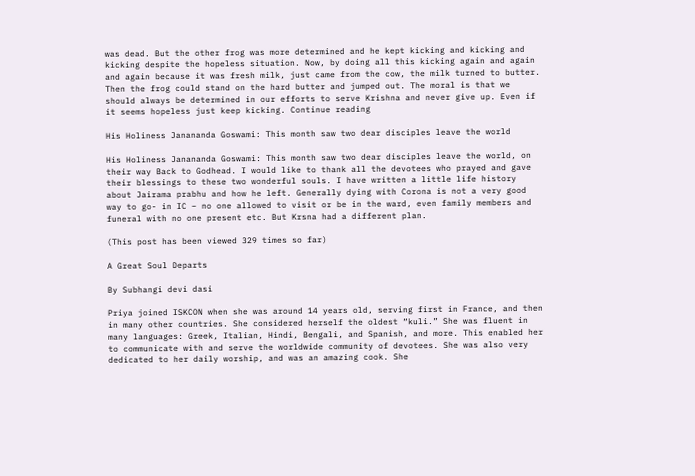was dead. But the other frog was more determined and he kept kicking and kicking and kicking despite the hopeless situation. Now, by doing all this kicking again and again and again because it was fresh milk, just came from the cow, the milk turned to butter. Then the frog could stand on the hard butter and jumped out. The moral is that we should always be determined in our efforts to serve Krishna and never give up. Even if it seems hopeless just keep kicking. Continue reading

His Holiness Janananda Goswami: This month saw two dear disciples leave the world

His Holiness Janananda Goswami: This month saw two dear disciples leave the world, on their way Back to Godhead. I would like to thank all the devotees who prayed and gave their blessings to these two wonderful souls. I have written a little life history about Jairama prabhu and how he left. Generally dying with Corona is not a very good way to go- in IC – no one allowed to visit or be in the ward, even family members and funeral with no one present etc. But Krsna had a different plan.

(This post has been viewed 329 times so far)

A Great Soul Departs

By Subhangi devi dasi

Priya joined ISKCON when she was around 14 years old, serving first in France, and then in many other countries. She considered herself the oldest “kuli.” She was fluent in many languages: Greek, Italian, Hindi, Bengali, and Spanish, and more. This enabled her to communicate with and serve the worldwide community of devotees. She was also very dedicated to her daily worship, and was an amazing cook. She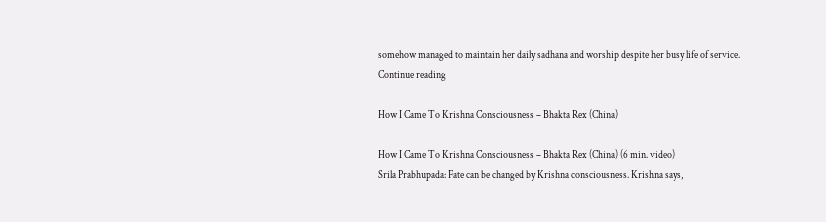somehow managed to maintain her daily sadhana and worship despite her busy life of service. Continue reading

How I Came To Krishna Consciousness – Bhakta Rex (China)

How I Came To Krishna Consciousness – Bhakta Rex (China) (6 min. video)
Srila Prabhupada: Fate can be changed by Krishna consciousness. Krishna says,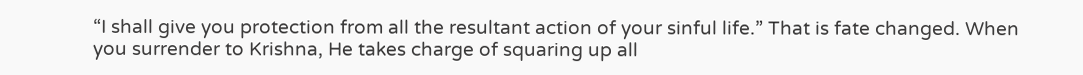“I shall give you protection from all the resultant action of your sinful life.” That is fate changed. When you surrender to Krishna, He takes charge of squaring up all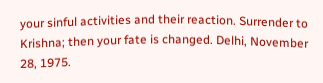your sinful activities and their reaction. Surrender to Krishna; then your fate is changed. Delhi, November 28, 1975.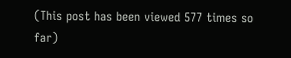(This post has been viewed 577 times so far)